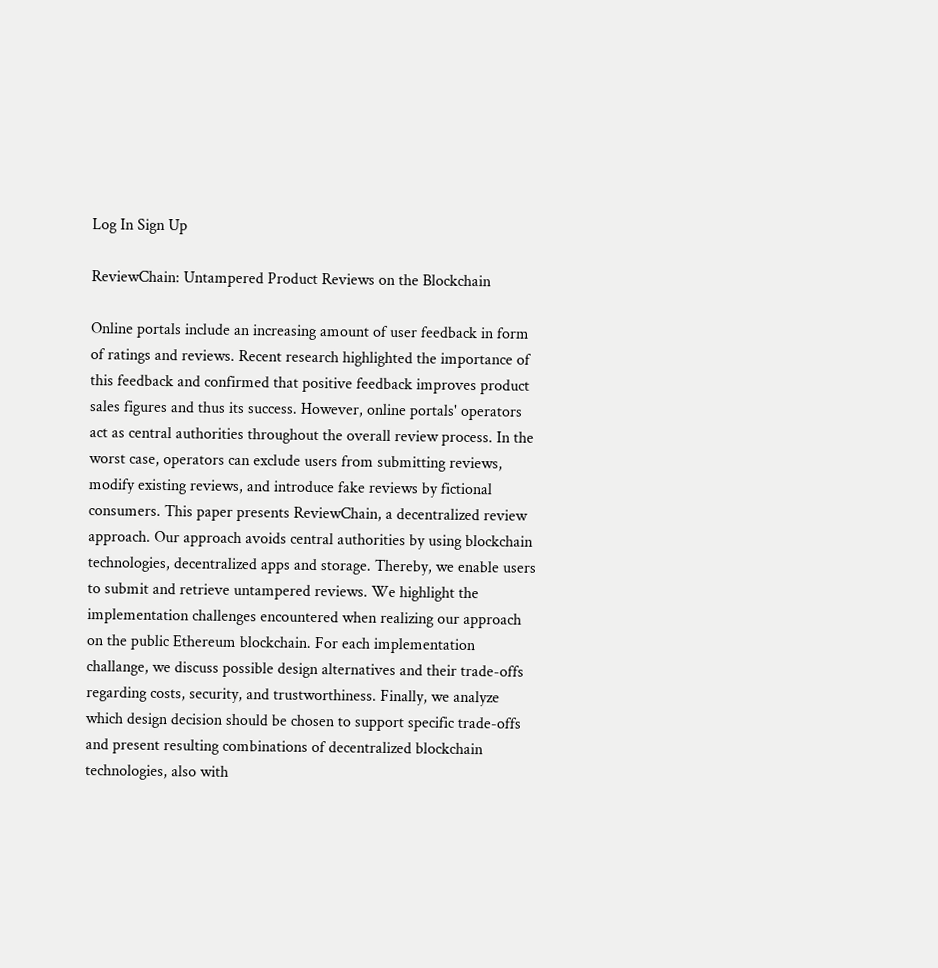Log In Sign Up

ReviewChain: Untampered Product Reviews on the Blockchain

Online portals include an increasing amount of user feedback in form of ratings and reviews. Recent research highlighted the importance of this feedback and confirmed that positive feedback improves product sales figures and thus its success. However, online portals' operators act as central authorities throughout the overall review process. In the worst case, operators can exclude users from submitting reviews, modify existing reviews, and introduce fake reviews by fictional consumers. This paper presents ReviewChain, a decentralized review approach. Our approach avoids central authorities by using blockchain technologies, decentralized apps and storage. Thereby, we enable users to submit and retrieve untampered reviews. We highlight the implementation challenges encountered when realizing our approach on the public Ethereum blockchain. For each implementation challange, we discuss possible design alternatives and their trade-offs regarding costs, security, and trustworthiness. Finally, we analyze which design decision should be chosen to support specific trade-offs and present resulting combinations of decentralized blockchain technologies, also with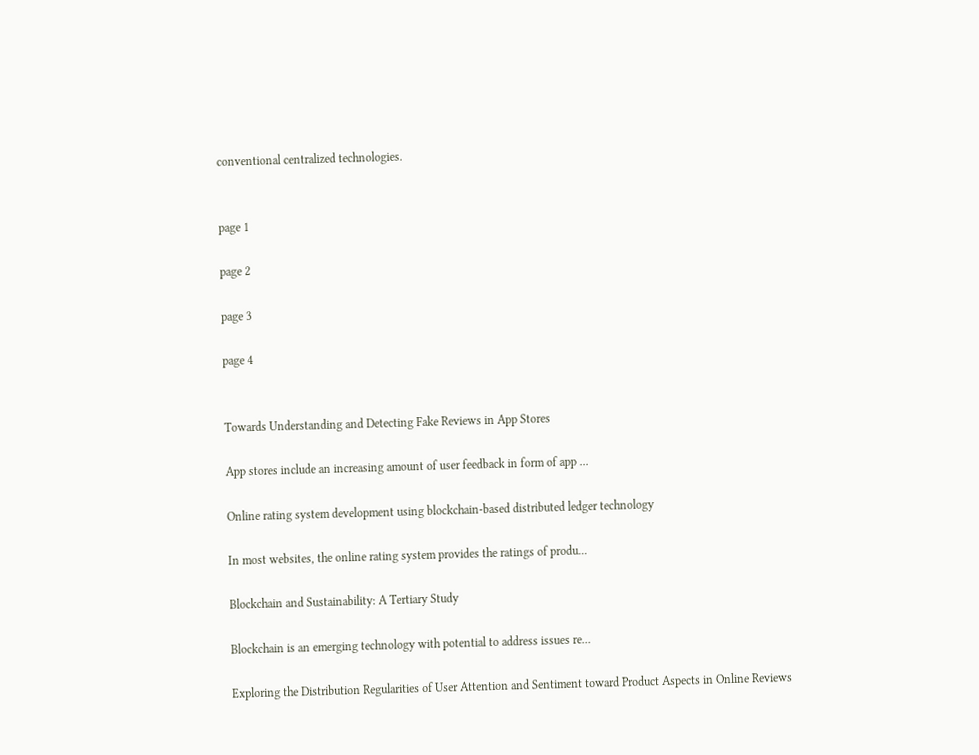conventional centralized technologies.


page 1

page 2

page 3

page 4


Towards Understanding and Detecting Fake Reviews in App Stores

App stores include an increasing amount of user feedback in form of app ...

Online rating system development using blockchain-based distributed ledger technology

In most websites, the online rating system provides the ratings of produ...

Blockchain and Sustainability: A Tertiary Study

Blockchain is an emerging technology with potential to address issues re...

Exploring the Distribution Regularities of User Attention and Sentiment toward Product Aspects in Online Reviews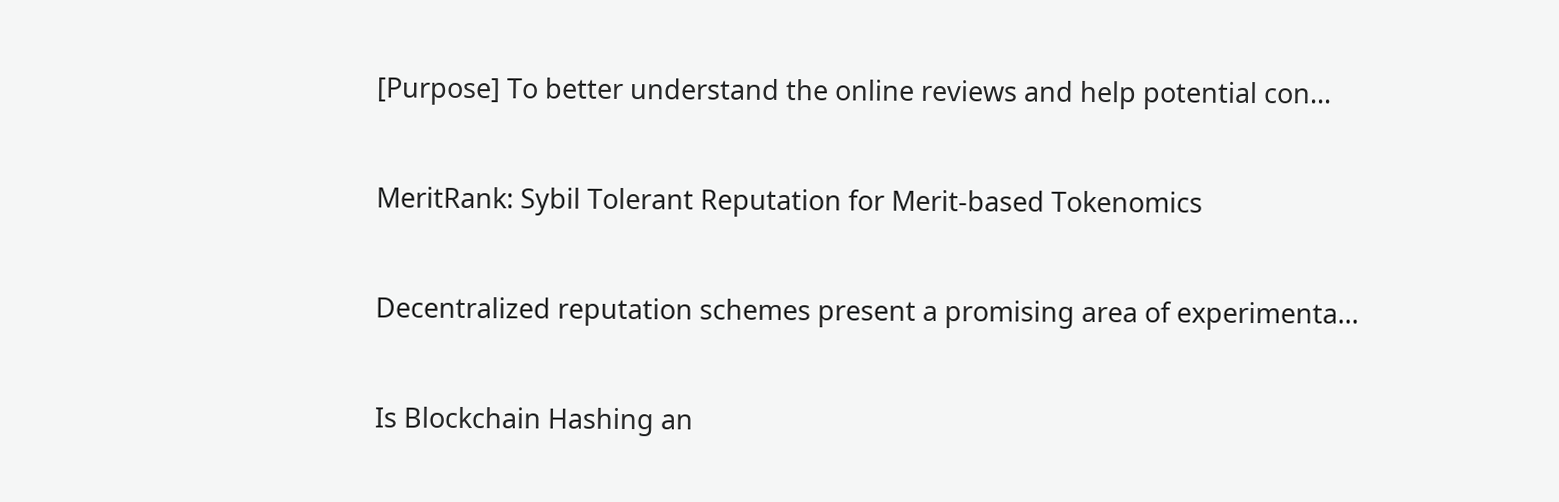[Purpose] To better understand the online reviews and help potential con...

MeritRank: Sybil Tolerant Reputation for Merit-based Tokenomics

Decentralized reputation schemes present a promising area of experimenta...

Is Blockchain Hashing an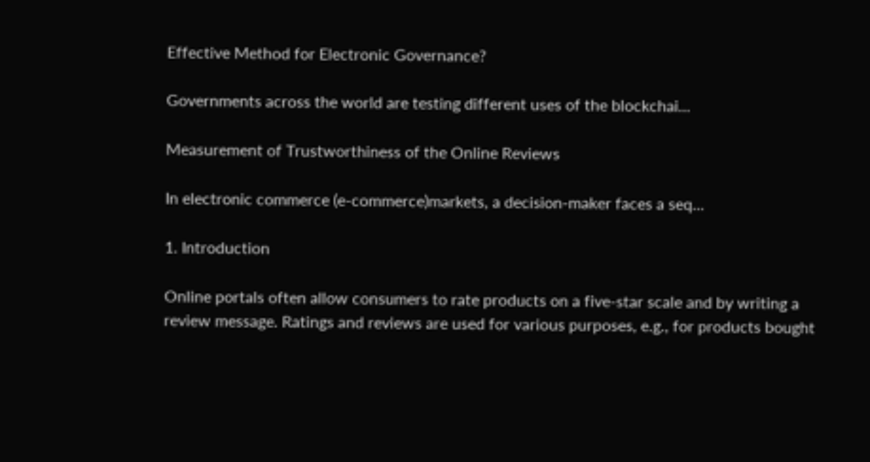Effective Method for Electronic Governance?

Governments across the world are testing different uses of the blockchai...

Measurement of Trustworthiness of the Online Reviews

In electronic commerce (e-commerce)markets, a decision-maker faces a seq...

1. Introduction

Online portals often allow consumers to rate products on a five-star scale and by writing a review message. Ratings and reviews are used for various purposes, e.g., for products bought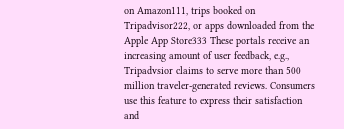on Amazon111, trips booked on Tripadvisor222, or apps downloaded from the Apple App Store333 These portals receive an increasing amount of user feedback, e.g., Tripadvsior claims to serve more than 500 million traveler-generated reviews. Consumers use this feature to express their satisfaction and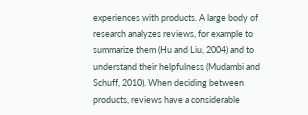experiences with products. A large body of research analyzes reviews, for example to summarize them (Hu and Liu, 2004) and to understand their helpfulness (Mudambi and Schuff, 2010). When deciding between products, reviews have a considerable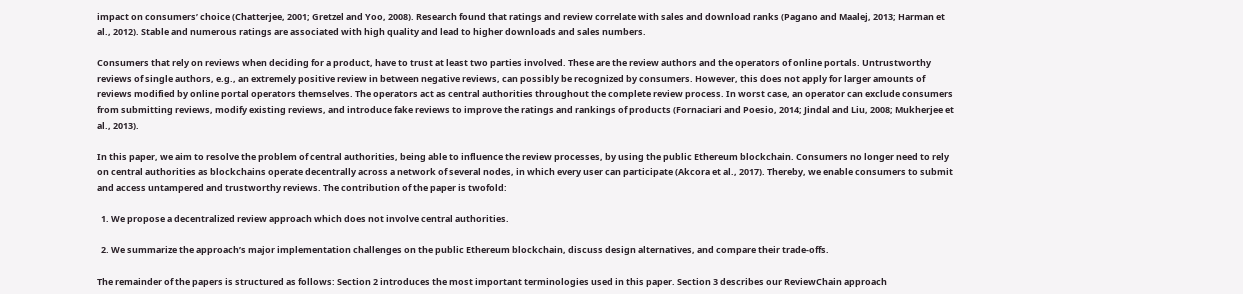impact on consumers’ choice (Chatterjee, 2001; Gretzel and Yoo, 2008). Research found that ratings and review correlate with sales and download ranks (Pagano and Maalej, 2013; Harman et al., 2012). Stable and numerous ratings are associated with high quality and lead to higher downloads and sales numbers.

Consumers that rely on reviews when deciding for a product, have to trust at least two parties involved. These are the review authors and the operators of online portals. Untrustworthy reviews of single authors, e.g., an extremely positive review in between negative reviews, can possibly be recognized by consumers. However, this does not apply for larger amounts of reviews modified by online portal operators themselves. The operators act as central authorities throughout the complete review process. In worst case, an operator can exclude consumers from submitting reviews, modify existing reviews, and introduce fake reviews to improve the ratings and rankings of products (Fornaciari and Poesio, 2014; Jindal and Liu, 2008; Mukherjee et al., 2013).

In this paper, we aim to resolve the problem of central authorities, being able to influence the review processes, by using the public Ethereum blockchain. Consumers no longer need to rely on central authorities as blockchains operate decentrally across a network of several nodes, in which every user can participate (Akcora et al., 2017). Thereby, we enable consumers to submit and access untampered and trustworthy reviews. The contribution of the paper is twofold:

  1. We propose a decentralized review approach which does not involve central authorities.

  2. We summarize the approach’s major implementation challenges on the public Ethereum blockchain, discuss design alternatives, and compare their trade-offs.

The remainder of the papers is structured as follows: Section 2 introduces the most important terminologies used in this paper. Section 3 describes our ReviewChain approach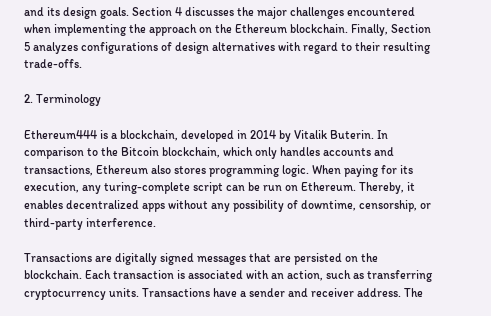and its design goals. Section 4 discusses the major challenges encountered when implementing the approach on the Ethereum blockchain. Finally, Section 5 analyzes configurations of design alternatives with regard to their resulting trade-offs.

2. Terminology

Ethereum444 is a blockchain, developed in 2014 by Vitalik Buterin. In comparison to the Bitcoin blockchain, which only handles accounts and transactions, Ethereum also stores programming logic. When paying for its execution, any turing-complete script can be run on Ethereum. Thereby, it enables decentralized apps without any possibility of downtime, censorship, or third-party interference.

Transactions are digitally signed messages that are persisted on the blockchain. Each transaction is associated with an action, such as transferring cryptocurrency units. Transactions have a sender and receiver address. The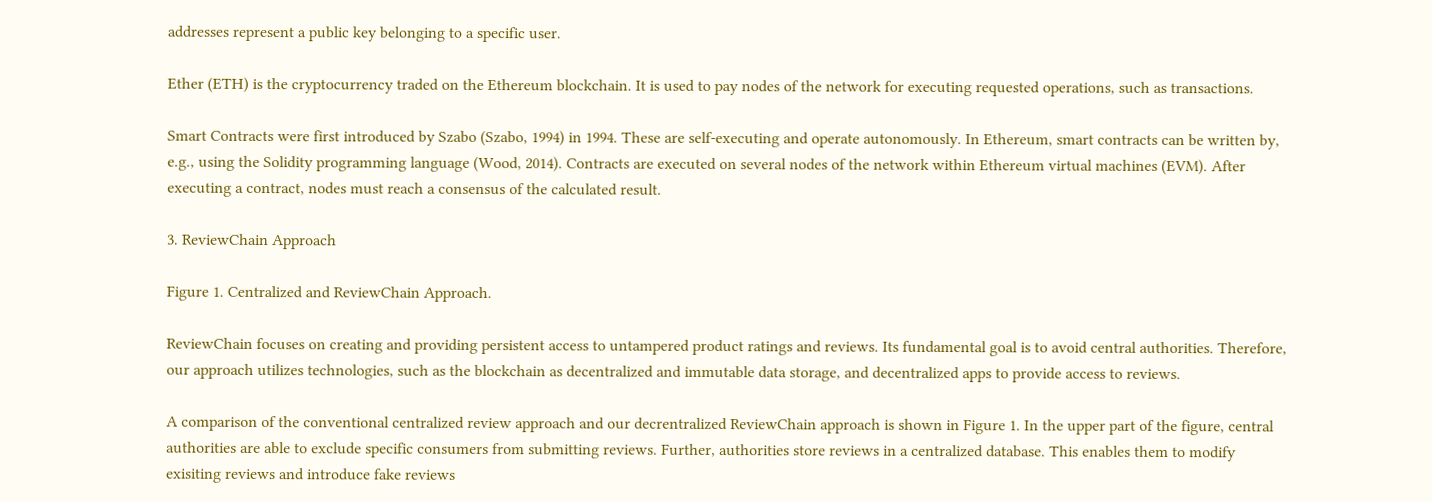addresses represent a public key belonging to a specific user.

Ether (ETH) is the cryptocurrency traded on the Ethereum blockchain. It is used to pay nodes of the network for executing requested operations, such as transactions.

Smart Contracts were first introduced by Szabo (Szabo, 1994) in 1994. These are self-executing and operate autonomously. In Ethereum, smart contracts can be written by, e.g., using the Solidity programming language (Wood, 2014). Contracts are executed on several nodes of the network within Ethereum virtual machines (EVM). After executing a contract, nodes must reach a consensus of the calculated result.

3. ReviewChain Approach

Figure 1. Centralized and ReviewChain Approach.

ReviewChain focuses on creating and providing persistent access to untampered product ratings and reviews. Its fundamental goal is to avoid central authorities. Therefore, our approach utilizes technologies, such as the blockchain as decentralized and immutable data storage, and decentralized apps to provide access to reviews.

A comparison of the conventional centralized review approach and our decrentralized ReviewChain approach is shown in Figure 1. In the upper part of the figure, central authorities are able to exclude specific consumers from submitting reviews. Further, authorities store reviews in a centralized database. This enables them to modify exisiting reviews and introduce fake reviews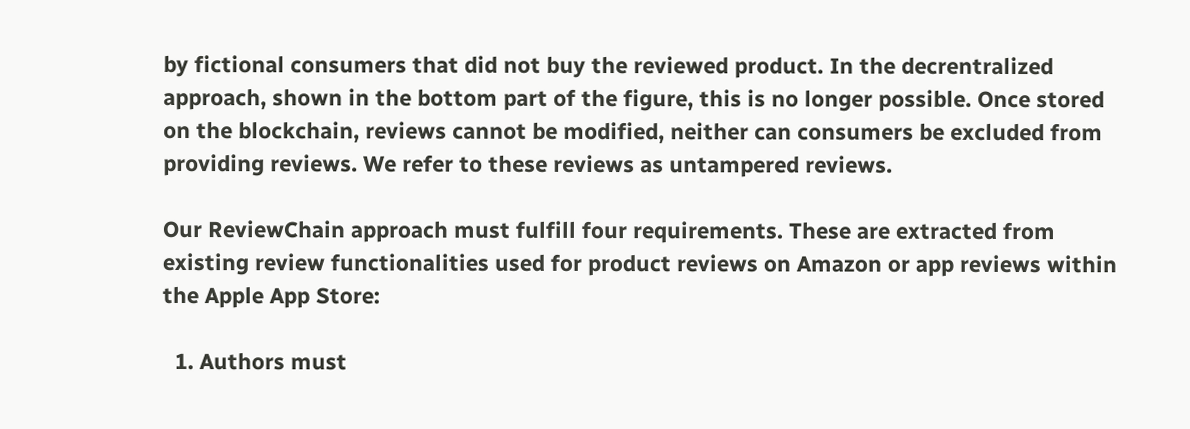by fictional consumers that did not buy the reviewed product. In the decrentralized approach, shown in the bottom part of the figure, this is no longer possible. Once stored on the blockchain, reviews cannot be modified, neither can consumers be excluded from providing reviews. We refer to these reviews as untampered reviews.

Our ReviewChain approach must fulfill four requirements. These are extracted from existing review functionalities used for product reviews on Amazon or app reviews within the Apple App Store:

  1. Authors must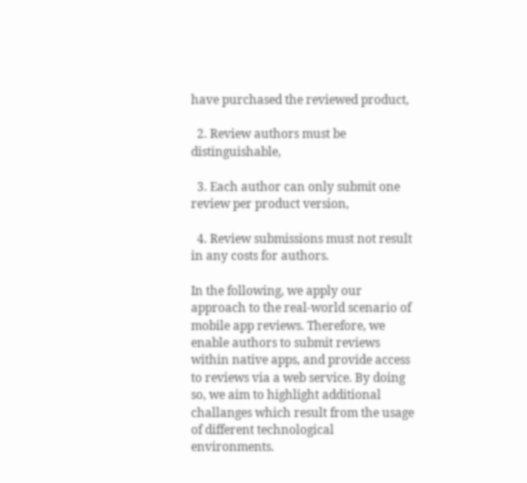have purchased the reviewed product,

  2. Review authors must be distinguishable,

  3. Each author can only submit one review per product version,

  4. Review submissions must not result in any costs for authors.

In the following, we apply our approach to the real-world scenario of mobile app reviews. Therefore, we enable authors to submit reviews within native apps, and provide access to reviews via a web service. By doing so, we aim to highlight additional challanges which result from the usage of different technological environments.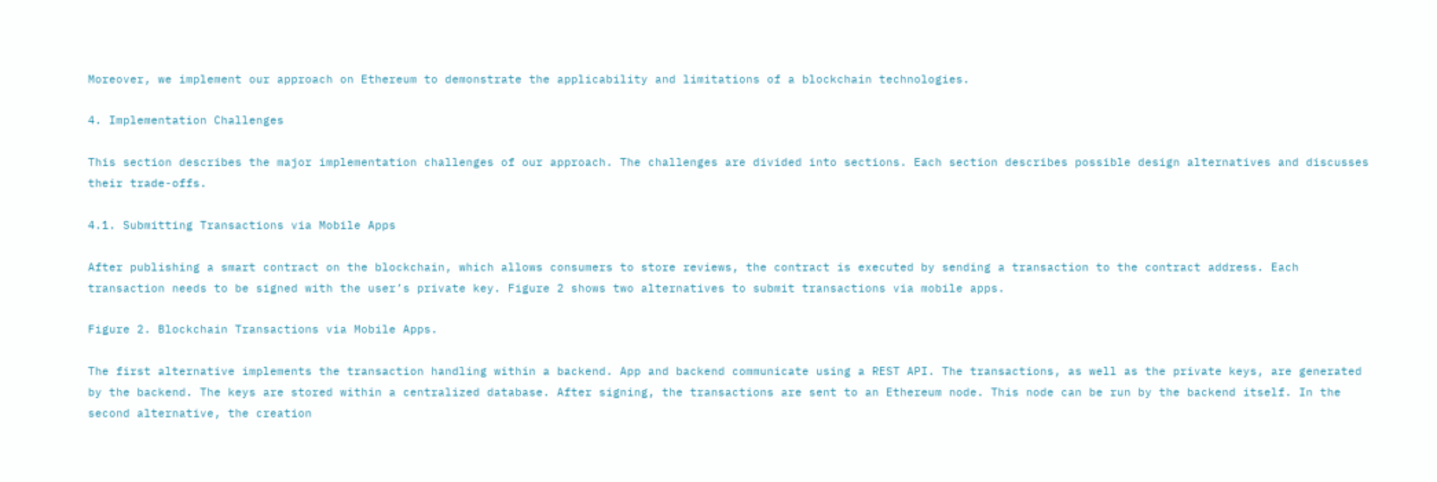Moreover, we implement our approach on Ethereum to demonstrate the applicability and limitations of a blockchain technologies.

4. Implementation Challenges

This section describes the major implementation challenges of our approach. The challenges are divided into sections. Each section describes possible design alternatives and discusses their trade-offs.

4.1. Submitting Transactions via Mobile Apps

After publishing a smart contract on the blockchain, which allows consumers to store reviews, the contract is executed by sending a transaction to the contract address. Each transaction needs to be signed with the user’s private key. Figure 2 shows two alternatives to submit transactions via mobile apps.

Figure 2. Blockchain Transactions via Mobile Apps.

The first alternative implements the transaction handling within a backend. App and backend communicate using a REST API. The transactions, as well as the private keys, are generated by the backend. The keys are stored within a centralized database. After signing, the transactions are sent to an Ethereum node. This node can be run by the backend itself. In the second alternative, the creation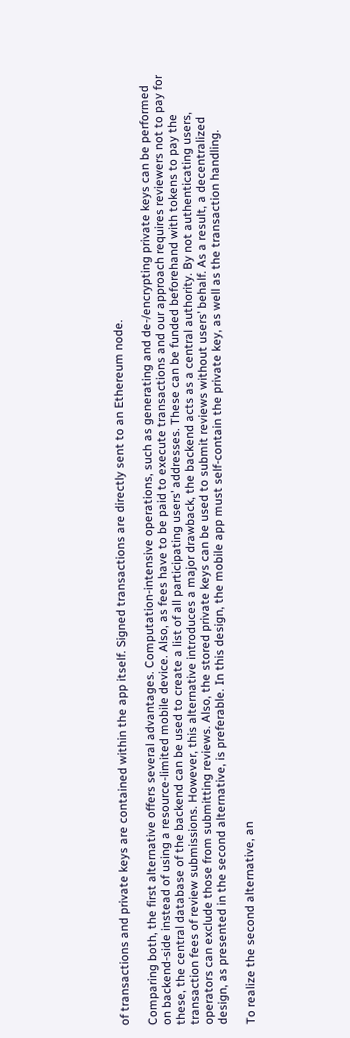of transactions and private keys are contained within the app itself. Signed transactions are directly sent to an Ethereum node.

Comparing both, the first alternative offers several advantages. Computation-intensive operations, such as generating and de-/encrypting private keys can be performed on backend-side instead of using a resource-limited mobile device. Also, as fees have to be paid to execute transactions and our approach requires reviewers not to pay for these, the central database of the backend can be used to create a list of all participating users’ addresses. These can be funded beforehand with tokens to pay the transaction fees of review submissions. However, this alternative introduces a major drawback, the backend acts as a central authority. By not authenticating users, operators can exclude those from submitting reviews. Also, the stored private keys can be used to submit reviews without users’ behalf. As a result, a decentralized design, as presented in the second alternative, is preferable. In this design, the mobile app must self-contain the private key, as well as the transaction handling.

To realize the second alternative, an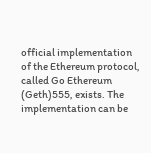official implementation of the Ethereum protocol, called Go Ethereum (Geth)555, exists. The implementation can be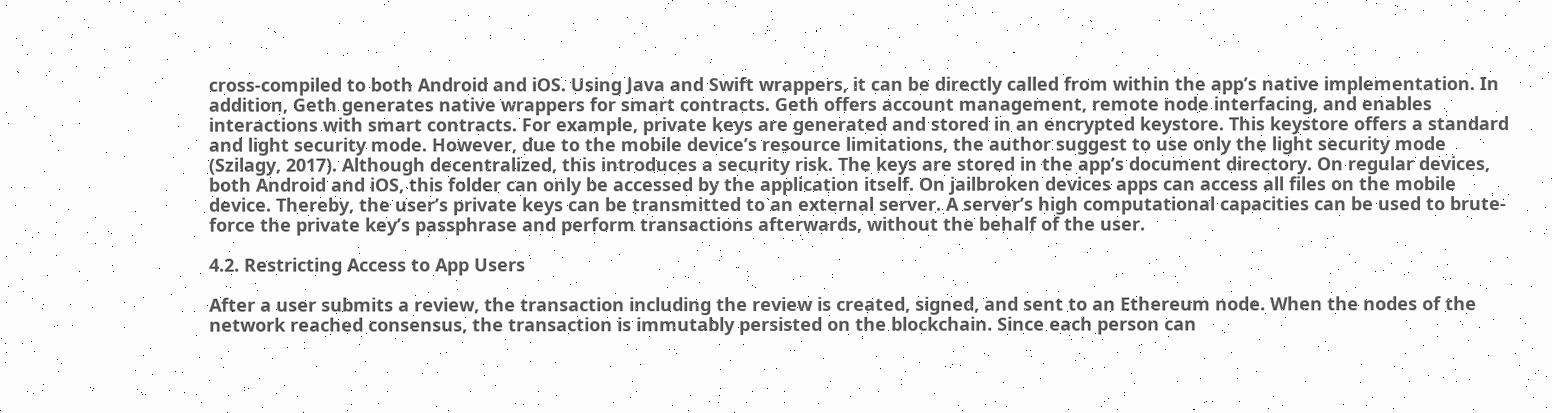cross-compiled to both Android and iOS. Using Java and Swift wrappers, it can be directly called from within the app’s native implementation. In addition, Geth generates native wrappers for smart contracts. Geth offers account management, remote node interfacing, and enables interactions with smart contracts. For example, private keys are generated and stored in an encrypted keystore. This keystore offers a standard and light security mode. However, due to the mobile device’s resource limitations, the author suggest to use only the light security mode (Szilagy, 2017). Although decentralized, this introduces a security risk. The keys are stored in the app’s document directory. On regular devices, both Android and iOS, this folder can only be accessed by the application itself. On jailbroken devices apps can access all files on the mobile device. Thereby, the user’s private keys can be transmitted to an external server. A server’s high computational capacities can be used to brute-force the private key’s passphrase and perform transactions afterwards, without the behalf of the user.

4.2. Restricting Access to App Users

After a user submits a review, the transaction including the review is created, signed, and sent to an Ethereum node. When the nodes of the network reached consensus, the transaction is immutably persisted on the blockchain. Since each person can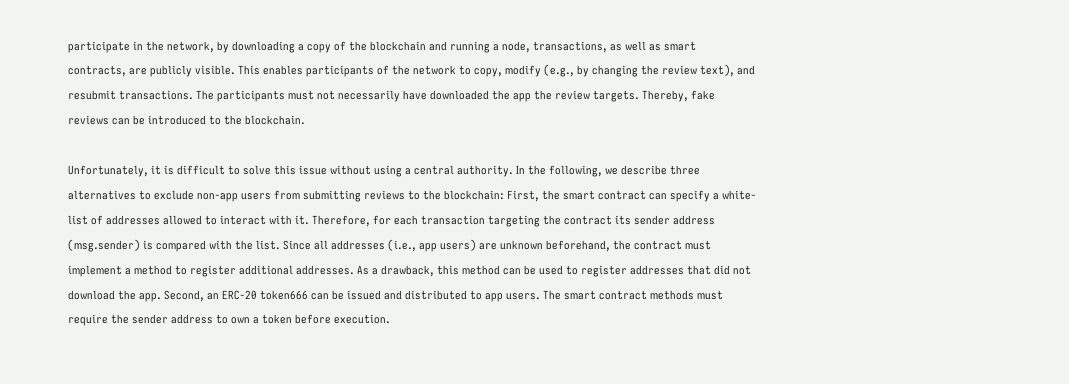participate in the network, by downloading a copy of the blockchain and running a node, transactions, as well as smart contracts, are publicly visible. This enables participants of the network to copy, modify (e.g., by changing the review text), and resubmit transactions. The participants must not necessarily have downloaded the app the review targets. Thereby, fake reviews can be introduced to the blockchain.

Unfortunately, it is difficult to solve this issue without using a central authority. In the following, we describe three alternatives to exclude non-app users from submitting reviews to the blockchain: First, the smart contract can specify a white-list of addresses allowed to interact with it. Therefore, for each transaction targeting the contract its sender address (msg.sender) is compared with the list. Since all addresses (i.e., app users) are unknown beforehand, the contract must implement a method to register additional addresses. As a drawback, this method can be used to register addresses that did not download the app. Second, an ERC-20 token666 can be issued and distributed to app users. The smart contract methods must require the sender address to own a token before execution.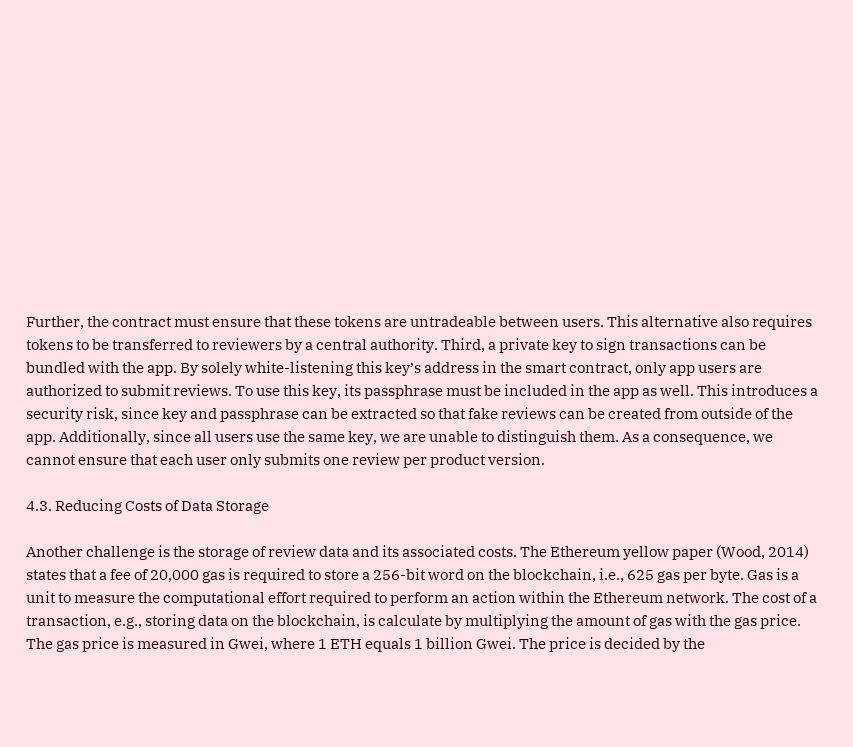Further, the contract must ensure that these tokens are untradeable between users. This alternative also requires tokens to be transferred to reviewers by a central authority. Third, a private key to sign transactions can be bundled with the app. By solely white-listening this key’s address in the smart contract, only app users are authorized to submit reviews. To use this key, its passphrase must be included in the app as well. This introduces a security risk, since key and passphrase can be extracted so that fake reviews can be created from outside of the app. Additionally, since all users use the same key, we are unable to distinguish them. As a consequence, we cannot ensure that each user only submits one review per product version.

4.3. Reducing Costs of Data Storage

Another challenge is the storage of review data and its associated costs. The Ethereum yellow paper (Wood, 2014) states that a fee of 20,000 gas is required to store a 256-bit word on the blockchain, i.e., 625 gas per byte. Gas is a unit to measure the computational effort required to perform an action within the Ethereum network. The cost of a transaction, e.g., storing data on the blockchain, is calculate by multiplying the amount of gas with the gas price. The gas price is measured in Gwei, where 1 ETH equals 1 billion Gwei. The price is decided by the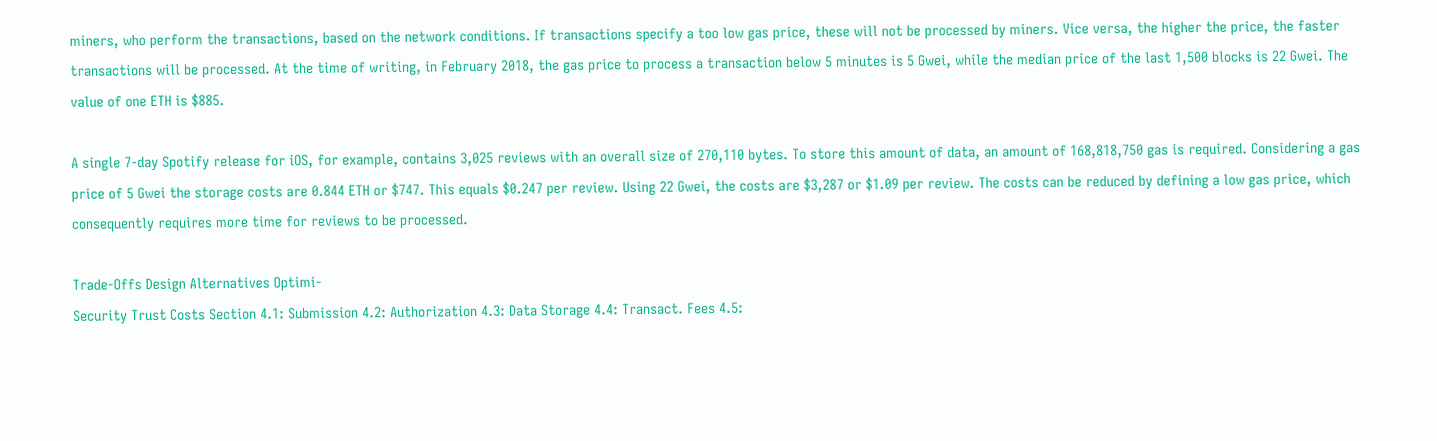miners, who perform the transactions, based on the network conditions. If transactions specify a too low gas price, these will not be processed by miners. Vice versa, the higher the price, the faster transactions will be processed. At the time of writing, in February 2018, the gas price to process a transaction below 5 minutes is 5 Gwei, while the median price of the last 1,500 blocks is 22 Gwei. The value of one ETH is $885.

A single 7-day Spotify release for iOS, for example, contains 3,025 reviews with an overall size of 270,110 bytes. To store this amount of data, an amount of 168,818,750 gas is required. Considering a gas price of 5 Gwei the storage costs are 0.844 ETH or $747. This equals $0.247 per review. Using 22 Gwei, the costs are $3,287 or $1.09 per review. The costs can be reduced by defining a low gas price, which consequently requires more time for reviews to be processed.

Trade-Offs Design Alternatives Optimi-
Security Trust Costs Section 4.1: Submission 4.2: Authorization 4.3: Data Storage 4.4: Transact. Fees 4.5: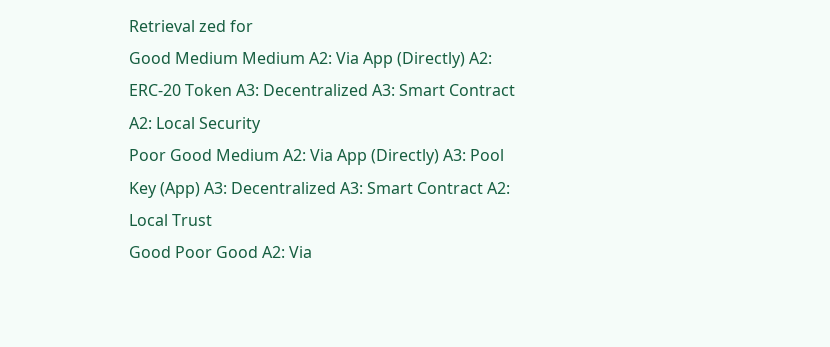Retrieval zed for
Good Medium Medium A2: Via App (Directly) A2: ERC-20 Token A3: Decentralized A3: Smart Contract A2: Local Security
Poor Good Medium A2: Via App (Directly) A3: Pool Key (App) A3: Decentralized A3: Smart Contract A2: Local Trust
Good Poor Good A2: Via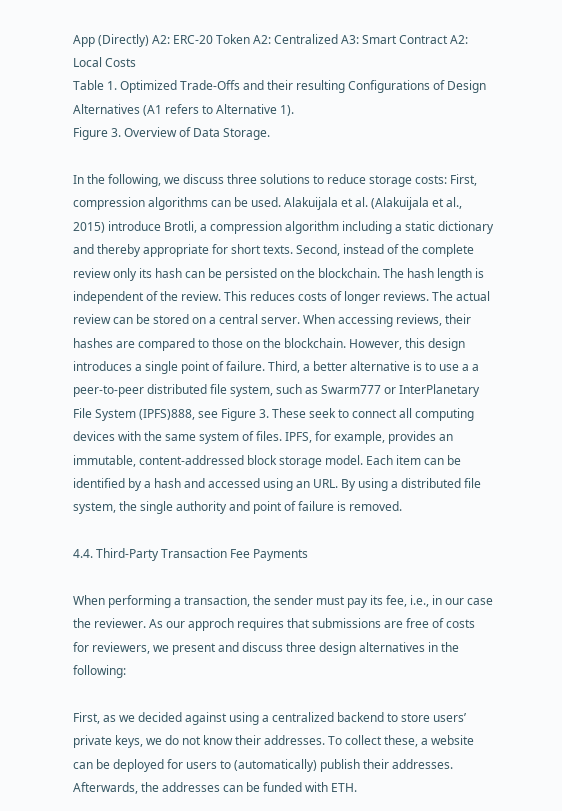App (Directly) A2: ERC-20 Token A2: Centralized A3: Smart Contract A2: Local Costs
Table 1. Optimized Trade-Offs and their resulting Configurations of Design Alternatives (A1 refers to Alternative 1).
Figure 3. Overview of Data Storage.

In the following, we discuss three solutions to reduce storage costs: First, compression algorithms can be used. Alakuijala et al. (Alakuijala et al., 2015) introduce Brotli, a compression algorithm including a static dictionary and thereby appropriate for short texts. Second, instead of the complete review only its hash can be persisted on the blockchain. The hash length is independent of the review. This reduces costs of longer reviews. The actual review can be stored on a central server. When accessing reviews, their hashes are compared to those on the blockchain. However, this design introduces a single point of failure. Third, a better alternative is to use a a peer-to-peer distributed file system, such as Swarm777 or InterPlanetary File System (IPFS)888, see Figure 3. These seek to connect all computing devices with the same system of files. IPFS, for example, provides an immutable, content-addressed block storage model. Each item can be identified by a hash and accessed using an URL. By using a distributed file system, the single authority and point of failure is removed.

4.4. Third-Party Transaction Fee Payments

When performing a transaction, the sender must pay its fee, i.e., in our case the reviewer. As our approch requires that submissions are free of costs for reviewers, we present and discuss three design alternatives in the following:

First, as we decided against using a centralized backend to store users’ private keys, we do not know their addresses. To collect these, a website can be deployed for users to (automatically) publish their addresses. Afterwards, the addresses can be funded with ETH.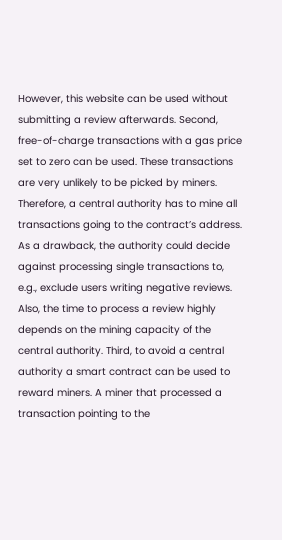However, this website can be used without submitting a review afterwards. Second, free-of-charge transactions with a gas price set to zero can be used. These transactions are very unlikely to be picked by miners. Therefore, a central authority has to mine all transactions going to the contract’s address. As a drawback, the authority could decide against processing single transactions to, e.g., exclude users writing negative reviews. Also, the time to process a review highly depends on the mining capacity of the central authority. Third, to avoid a central authority a smart contract can be used to reward miners. A miner that processed a transaction pointing to the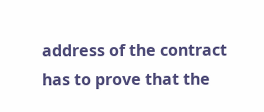address of the contract has to prove that the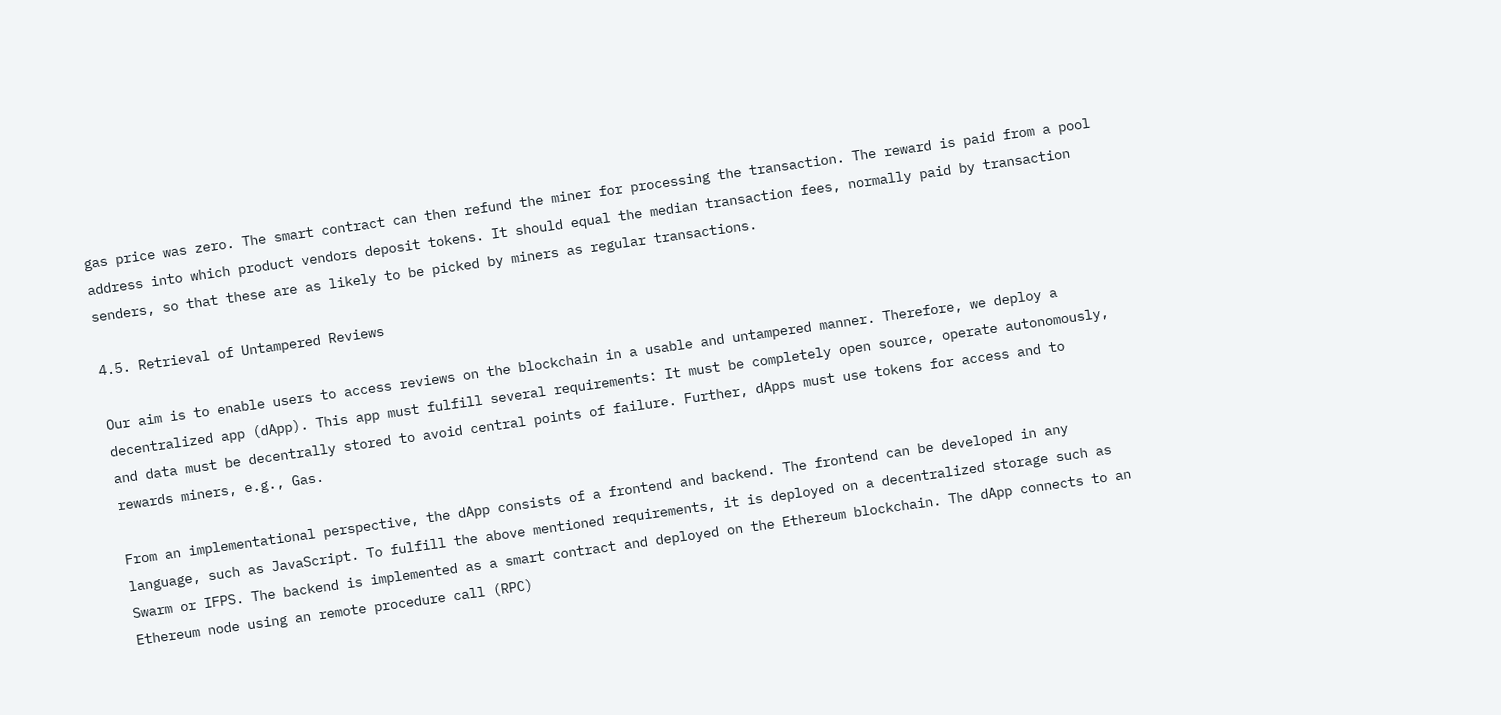gas price was zero. The smart contract can then refund the miner for processing the transaction. The reward is paid from a pool address into which product vendors deposit tokens. It should equal the median transaction fees, normally paid by transaction senders, so that these are as likely to be picked by miners as regular transactions.

4.5. Retrieval of Untampered Reviews

Our aim is to enable users to access reviews on the blockchain in a usable and untampered manner. Therefore, we deploy a decentralized app (dApp). This app must fulfill several requirements: It must be completely open source, operate autonomously, and data must be decentrally stored to avoid central points of failure. Further, dApps must use tokens for access and to rewards miners, e.g., Gas.

From an implementational perspective, the dApp consists of a frontend and backend. The frontend can be developed in any language, such as JavaScript. To fulfill the above mentioned requirements, it is deployed on a decentralized storage such as Swarm or IFPS. The backend is implemented as a smart contract and deployed on the Ethereum blockchain. The dApp connects to an Ethereum node using an remote procedure call (RPC)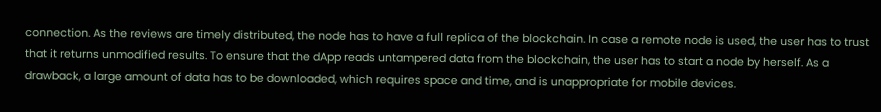connection. As the reviews are timely distributed, the node has to have a full replica of the blockchain. In case a remote node is used, the user has to trust that it returns unmodified results. To ensure that the dApp reads untampered data from the blockchain, the user has to start a node by herself. As a drawback, a large amount of data has to be downloaded, which requires space and time, and is unappropriate for mobile devices.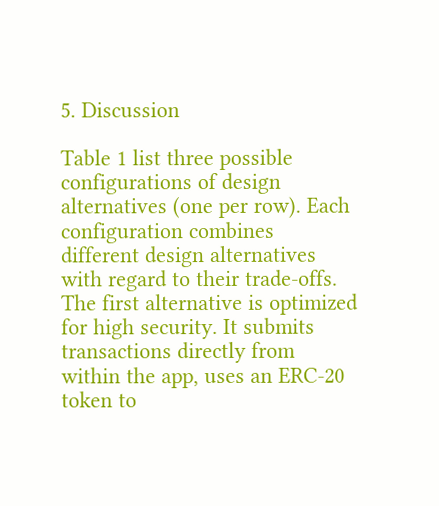5. Discussion

Table 1 list three possible configurations of design alternatives (one per row). Each configuration combines different design alternatives with regard to their trade-offs. The first alternative is optimized for high security. It submits transactions directly from within the app, uses an ERC-20 token to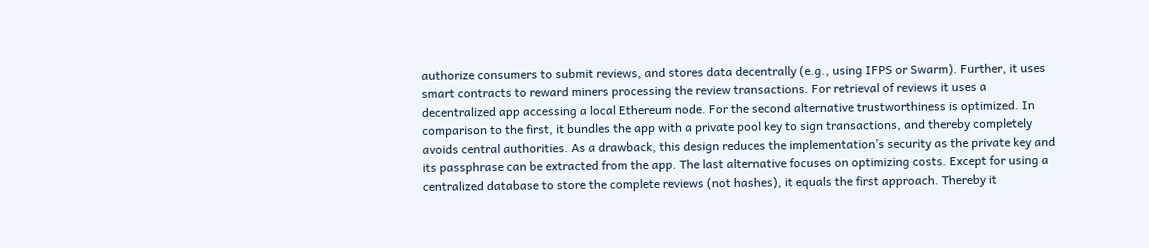authorize consumers to submit reviews, and stores data decentrally (e.g., using IFPS or Swarm). Further, it uses smart contracts to reward miners processing the review transactions. For retrieval of reviews it uses a decentralized app accessing a local Ethereum node. For the second alternative trustworthiness is optimized. In comparison to the first, it bundles the app with a private pool key to sign transactions, and thereby completely avoids central authorities. As a drawback, this design reduces the implementation’s security as the private key and its passphrase can be extracted from the app. The last alternative focuses on optimizing costs. Except for using a centralized database to store the complete reviews (not hashes), it equals the first approach. Thereby it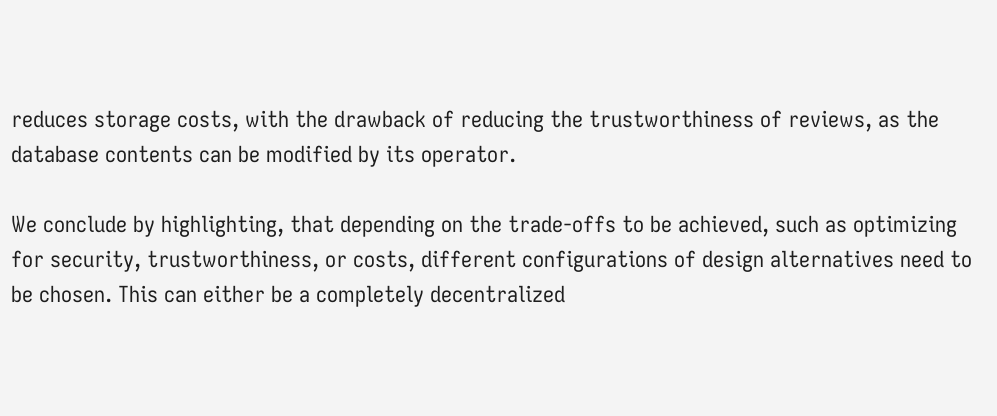reduces storage costs, with the drawback of reducing the trustworthiness of reviews, as the database contents can be modified by its operator.

We conclude by highlighting, that depending on the trade-offs to be achieved, such as optimizing for security, trustworthiness, or costs, different configurations of design alternatives need to be chosen. This can either be a completely decentralized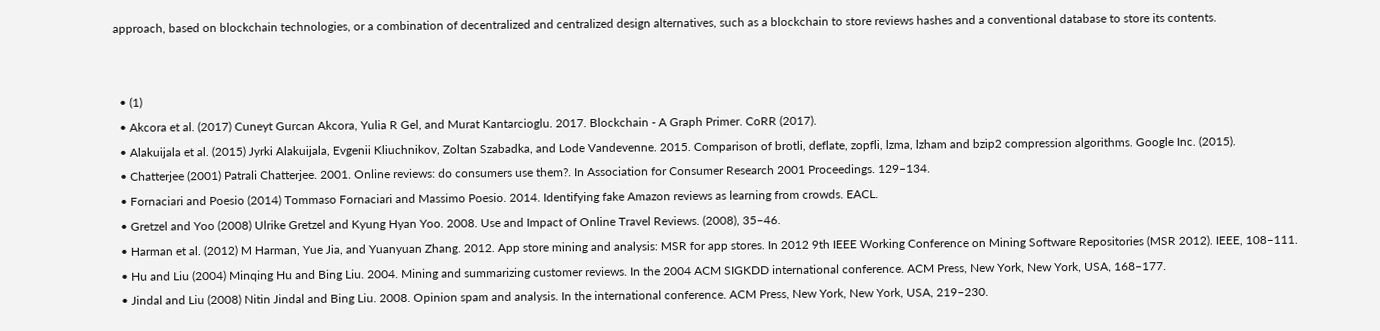approach, based on blockchain technologies, or a combination of decentralized and centralized design alternatives, such as a blockchain to store reviews hashes and a conventional database to store its contents.


  • (1)
  • Akcora et al. (2017) Cuneyt Gurcan Akcora, Yulia R Gel, and Murat Kantarcioglu. 2017. Blockchain - A Graph Primer. CoRR (2017).
  • Alakuijala et al. (2015) Jyrki Alakuijala, Evgenii Kliuchnikov, Zoltan Szabadka, and Lode Vandevenne. 2015. Comparison of brotli, deflate, zopfli, lzma, lzham and bzip2 compression algorithms. Google Inc. (2015).
  • Chatterjee (2001) Patrali Chatterjee. 2001. Online reviews: do consumers use them?. In Association for Consumer Research 2001 Proceedings. 129–134.
  • Fornaciari and Poesio (2014) Tommaso Fornaciari and Massimo Poesio. 2014. Identifying fake Amazon reviews as learning from crowds. EACL.
  • Gretzel and Yoo (2008) Ulrike Gretzel and Kyung Hyan Yoo. 2008. Use and Impact of Online Travel Reviews. (2008), 35–46.
  • Harman et al. (2012) M Harman, Yue Jia, and Yuanyuan Zhang. 2012. App store mining and analysis: MSR for app stores. In 2012 9th IEEE Working Conference on Mining Software Repositories (MSR 2012). IEEE, 108–111.
  • Hu and Liu (2004) Minqing Hu and Bing Liu. 2004. Mining and summarizing customer reviews. In the 2004 ACM SIGKDD international conference. ACM Press, New York, New York, USA, 168–177.
  • Jindal and Liu (2008) Nitin Jindal and Bing Liu. 2008. Opinion spam and analysis. In the international conference. ACM Press, New York, New York, USA, 219–230.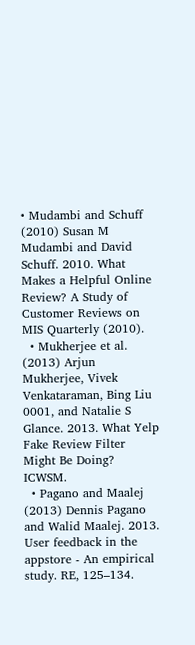• Mudambi and Schuff (2010) Susan M Mudambi and David Schuff. 2010. What Makes a Helpful Online Review? A Study of Customer Reviews on MIS Quarterly (2010).
  • Mukherjee et al. (2013) Arjun Mukherjee, Vivek Venkataraman, Bing Liu 0001, and Natalie S Glance. 2013. What Yelp Fake Review Filter Might Be Doing? ICWSM.
  • Pagano and Maalej (2013) Dennis Pagano and Walid Maalej. 2013. User feedback in the appstore - An empirical study. RE, 125–134.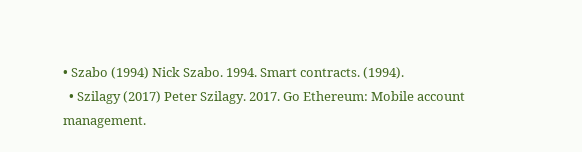• Szabo (1994) Nick Szabo. 1994. Smart contracts. (1994).
  • Szilagy (2017) Peter Szilagy. 2017. Go Ethereum: Mobile account management.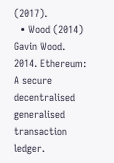(2017).
  • Wood (2014) Gavin Wood. 2014. Ethereum: A secure decentralised generalised transaction ledger.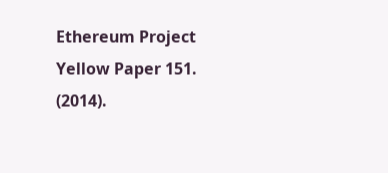Ethereum Project Yellow Paper 151. (2014).